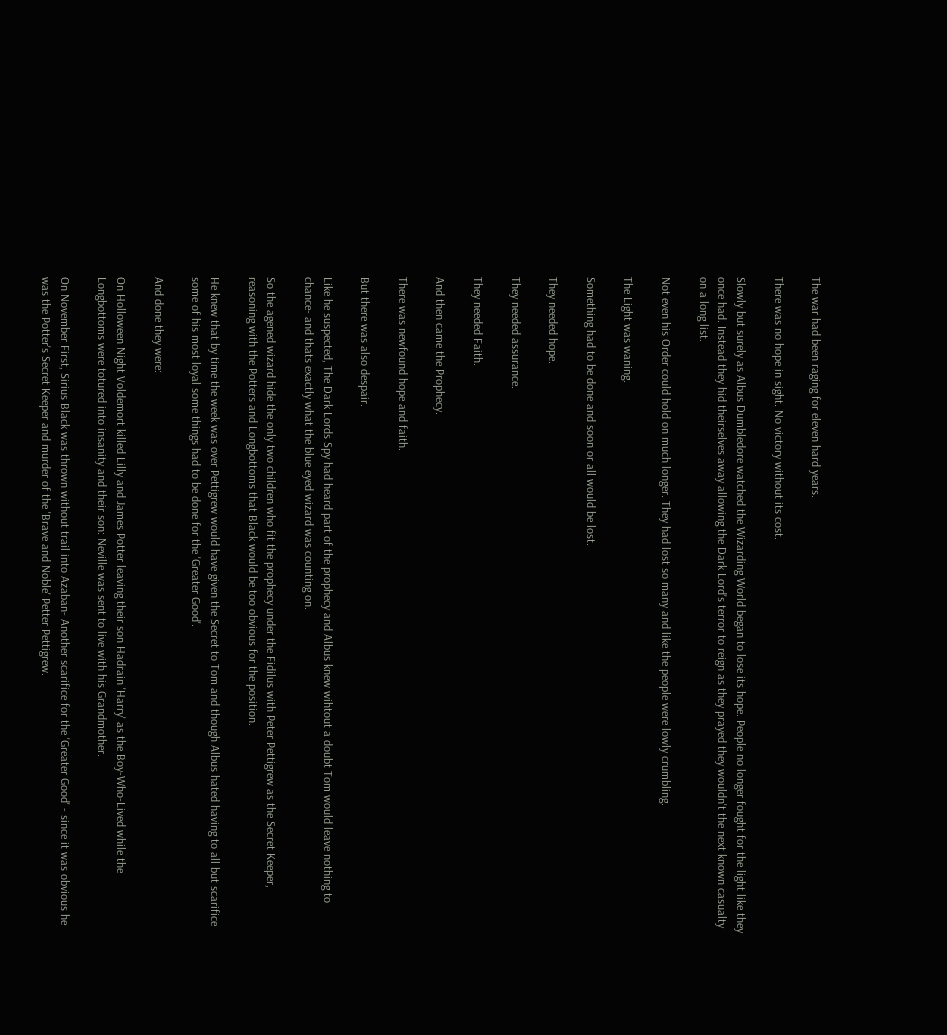The war had been raging for eleven hard years.

There was no hope in sight. No victory without its cost.

Slowly but surely as Albus Dumbledore watched the Wizarding World began to lose its hope. People no longer fought for the light like they once had. Instead they hid theirselves away allowing the Dark Lord's terror to reign as they prayed they wouldn't the next known casualty on a long list.

Not even his Order could hold on much longer. They had lost so many and like the people were lowly crumbling.

The Light was waning.

Something had to be done and soon or all would be lost.

They needed hope.

They needed assurance.

They needed Faith.

And then came the Prophecy.

There was newfound hope and faith.

But there was also despair.

Like he suspected, The Dark Lords Spy had heard part of the prophecy and Albus knew wihtout a doubt Tom would leave nothing to chance- and thats exactly what the blue eyed wizard was counting on.

So the agened wizard hide the only two children who fit the prophecy under the Fidilus with Peter Pettigrew as the Secret Keeper, reasoning with the Potters and Longbottoms that Black would be too obvious for the position.

He knew that by time the week was over Pettigrew would have given the Secret to Tom and though Albus hated having to all but scarifice some of his most loyal some things had to be done for the 'Greater Good'.

And done they were:

On Holloween Night Voldemort killed Lilly and James Potter leaving their son Hadrain 'Harry' as the Boy-Who-Lived while the Longbottoms were totured into insanity and their son: Neville was sent to live with his Grandmother.

On November First, Sirius Black was thrown without trail into Azaban- Another scarifice for the 'Greater Good' - since it was obvious he was the Potter's Secret Keeper and murder of the 'Brave and Noble' Petter Pettigrew.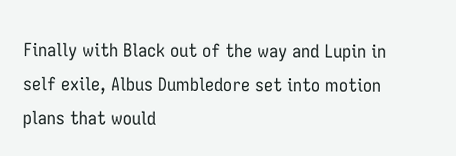Finally with Black out of the way and Lupin in self exile, Albus Dumbledore set into motion plans that would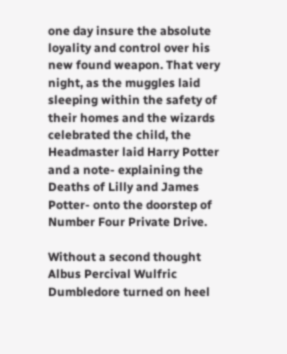one day insure the absolute loyality and control over his new found weapon. That very night, as the muggles laid sleeping within the safety of their homes and the wizards celebrated the child, the Headmaster laid Harry Potter and a note- explaining the Deaths of Lilly and James Potter- onto the doorstep of Number Four Private Drive.

Without a second thought Albus Percival Wulfric Dumbledore turned on heel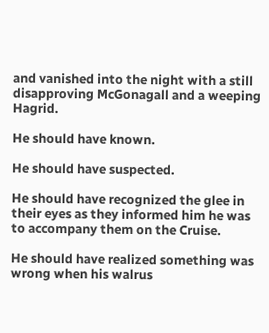and vanished into the night with a still disapproving McGonagall and a weeping Hagrid.

He should have known.

He should have suspected.

He should have recognized the glee in their eyes as they informed him he was to accompany them on the Cruise.

He should have realized something was wrong when his walrus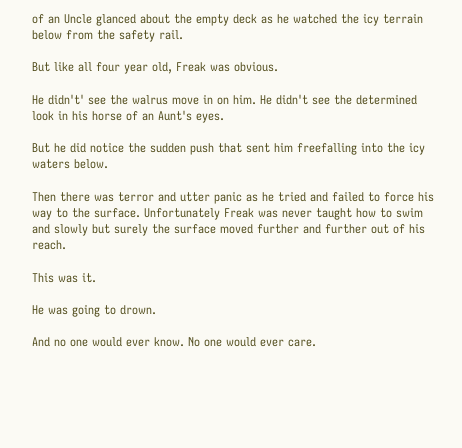of an Uncle glanced about the empty deck as he watched the icy terrain below from the safety rail.

But like all four year old, Freak was obvious.

He didn't' see the walrus move in on him. He didn't see the determined look in his horse of an Aunt's eyes.

But he did notice the sudden push that sent him freefalling into the icy waters below.

Then there was terror and utter panic as he tried and failed to force his way to the surface. Unfortunately Freak was never taught how to swim and slowly but surely the surface moved further and further out of his reach.

This was it.

He was going to drown.

And no one would ever know. No one would ever care.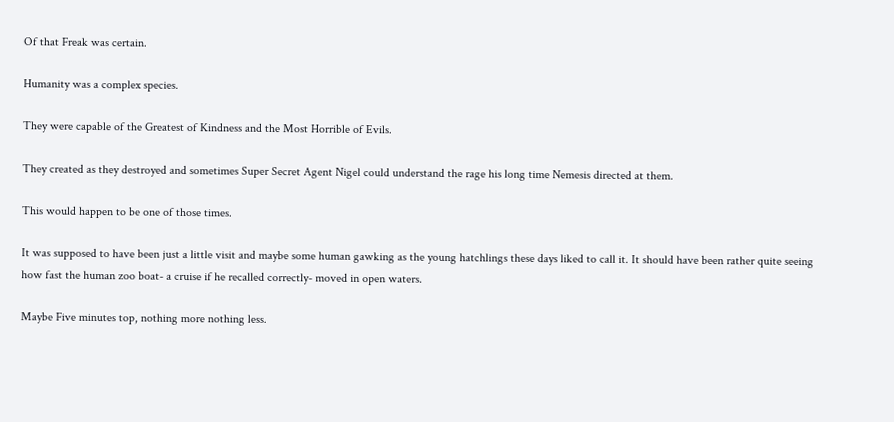Of that Freak was certain.

Humanity was a complex species.

They were capable of the Greatest of Kindness and the Most Horrible of Evils.

They created as they destroyed and sometimes Super Secret Agent Nigel could understand the rage his long time Nemesis directed at them.

This would happen to be one of those times.

It was supposed to have been just a little visit and maybe some human gawking as the young hatchlings these days liked to call it. It should have been rather quite seeing how fast the human zoo boat- a cruise if he recalled correctly- moved in open waters.

Maybe Five minutes top, nothing more nothing less.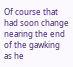Of course that had soon change nearing the end of the gawking as he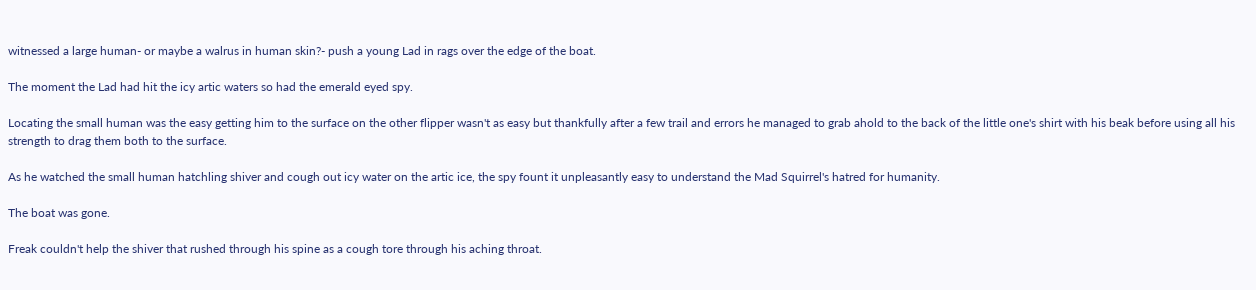witnessed a large human- or maybe a walrus in human skin?- push a young Lad in rags over the edge of the boat.

The moment the Lad had hit the icy artic waters so had the emerald eyed spy.

Locating the small human was the easy getting him to the surface on the other flipper wasn't as easy but thankfully after a few trail and errors he managed to grab ahold to the back of the little one's shirt with his beak before using all his strength to drag them both to the surface.

As he watched the small human hatchling shiver and cough out icy water on the artic ice, the spy fount it unpleasantly easy to understand the Mad Squirrel's hatred for humanity.

The boat was gone.

Freak couldn't help the shiver that rushed through his spine as a cough tore through his aching throat.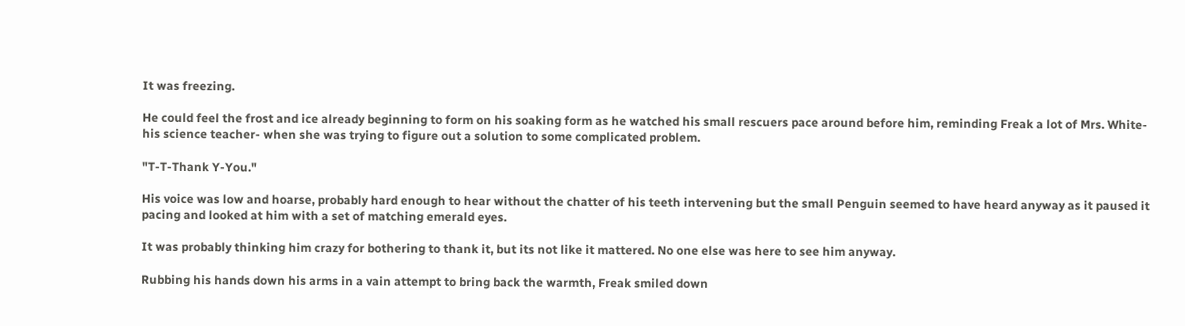It was freezing.

He could feel the frost and ice already beginning to form on his soaking form as he watched his small rescuers pace around before him, reminding Freak a lot of Mrs. White- his science teacher- when she was trying to figure out a solution to some complicated problem.

"T-T-Thank Y-You."

His voice was low and hoarse, probably hard enough to hear without the chatter of his teeth intervening but the small Penguin seemed to have heard anyway as it paused it pacing and looked at him with a set of matching emerald eyes.

It was probably thinking him crazy for bothering to thank it, but its not like it mattered. No one else was here to see him anyway.

Rubbing his hands down his arms in a vain attempt to bring back the warmth, Freak smiled down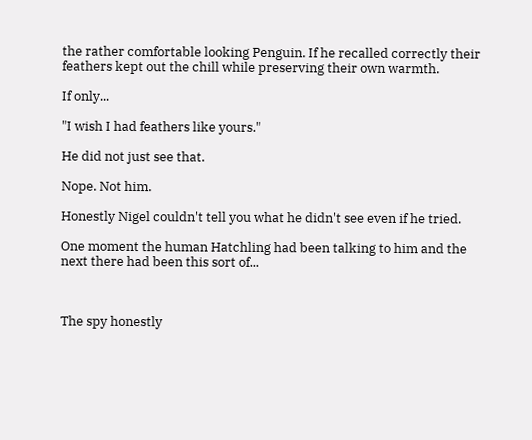the rather comfortable looking Penguin. If he recalled correctly their feathers kept out the chill while preserving their own warmth.

If only...

"I wish I had feathers like yours."

He did not just see that.

Nope. Not him.

Honestly Nigel couldn't tell you what he didn't see even if he tried.

One moment the human Hatchling had been talking to him and the next there had been this sort of...



The spy honestly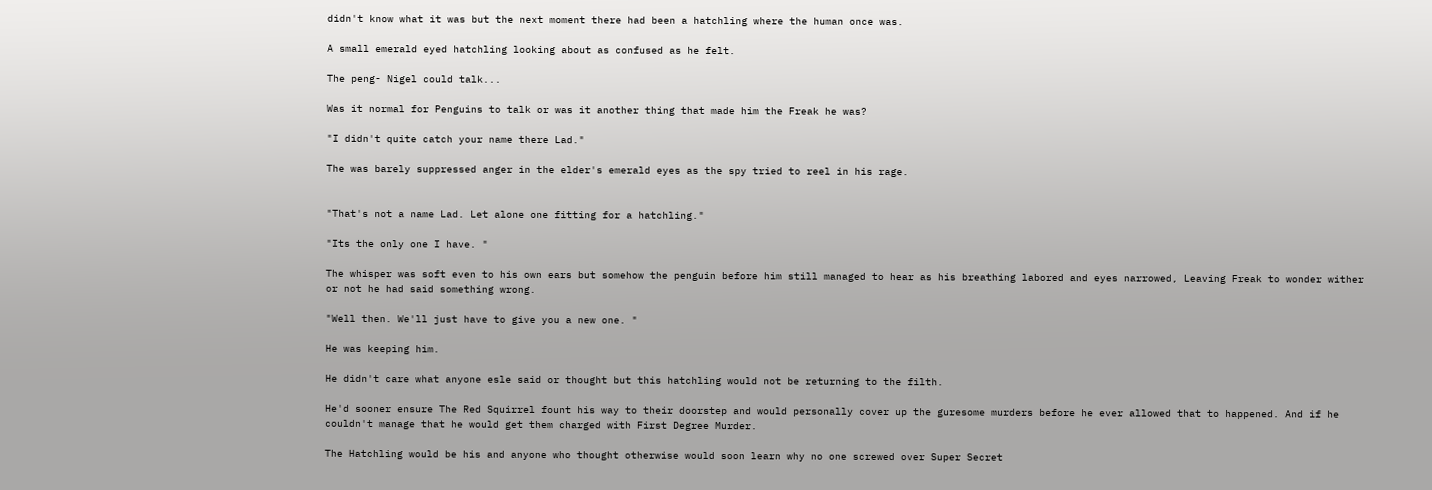didn't know what it was but the next moment there had been a hatchling where the human once was.

A small emerald eyed hatchling looking about as confused as he felt.

The peng- Nigel could talk...

Was it normal for Penguins to talk or was it another thing that made him the Freak he was?

"I didn't quite catch your name there Lad."

The was barely suppressed anger in the elder's emerald eyes as the spy tried to reel in his rage.


"That's not a name Lad. Let alone one fitting for a hatchling."

"Its the only one I have. "

The whisper was soft even to his own ears but somehow the penguin before him still managed to hear as his breathing labored and eyes narrowed, Leaving Freak to wonder wither or not he had said something wrong.

"Well then. We'll just have to give you a new one. "

He was keeping him.

He didn't care what anyone esle said or thought but this hatchling would not be returning to the filth.

He'd sooner ensure The Red Squirrel fount his way to their doorstep and would personally cover up the guresome murders before he ever allowed that to happened. And if he couldn't manage that he would get them charged with First Degree Murder.

The Hatchling would be his and anyone who thought otherwise would soon learn why no one screwed over Super Secret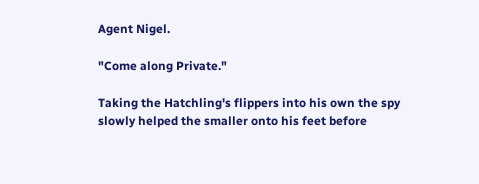Agent Nigel.

"Come along Private."

Taking the Hatchling's flippers into his own the spy slowly helped the smaller onto his feet before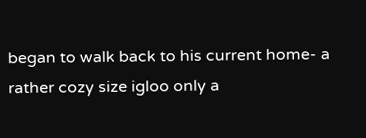began to walk back to his current home- a rather cozy size igloo only a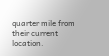quarter mile from their current location.